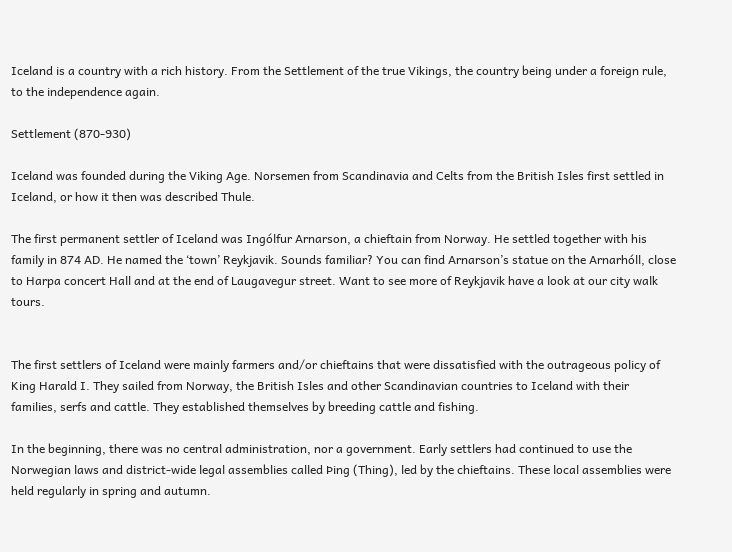Iceland is a country with a rich history. From the Settlement of the true Vikings, the country being under a foreign rule, to the independence again.

Settlement (870-930)

Iceland was founded during the Viking Age. Norsemen from Scandinavia and Celts from the British Isles first settled in Iceland, or how it then was described Thule.

The first permanent settler of Iceland was Ingólfur Arnarson, a chieftain from Norway. He settled together with his family in 874 AD. He named the ‘town’ Reykjavik. Sounds familiar? You can find Arnarson’s statue on the Arnarhóll, close to Harpa concert Hall and at the end of Laugavegur street. Want to see more of Reykjavik have a look at our city walk tours.


The first settlers of Iceland were mainly farmers and/or chieftains that were dissatisfied with the outrageous policy of King Harald I. They sailed from Norway, the British Isles and other Scandinavian countries to Iceland with their families, serfs and cattle. They established themselves by breeding cattle and fishing.

In the beginning, there was no central administration, nor a government. Early settlers had continued to use the Norwegian laws and district-wide legal assemblies called Þing (Thing), led by the chieftains. These local assemblies were held regularly in spring and autumn.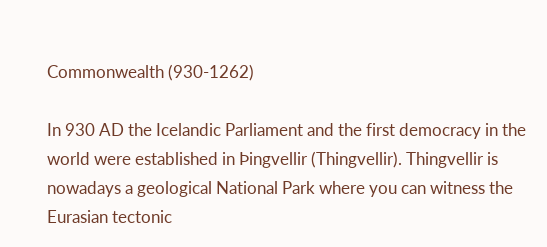Commonwealth (930-1262)

In 930 AD the Icelandic Parliament and the first democracy in the world were established in Þingvellir (Thingvellir). Thingvellir is nowadays a geological National Park where you can witness the Eurasian tectonic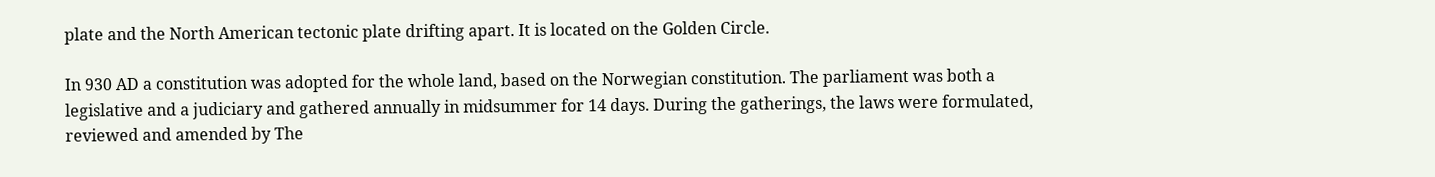plate and the North American tectonic plate drifting apart. It is located on the Golden Circle.

In 930 AD a constitution was adopted for the whole land, based on the Norwegian constitution. The parliament was both a legislative and a judiciary and gathered annually in midsummer for 14 days. During the gatherings, the laws were formulated, reviewed and amended by The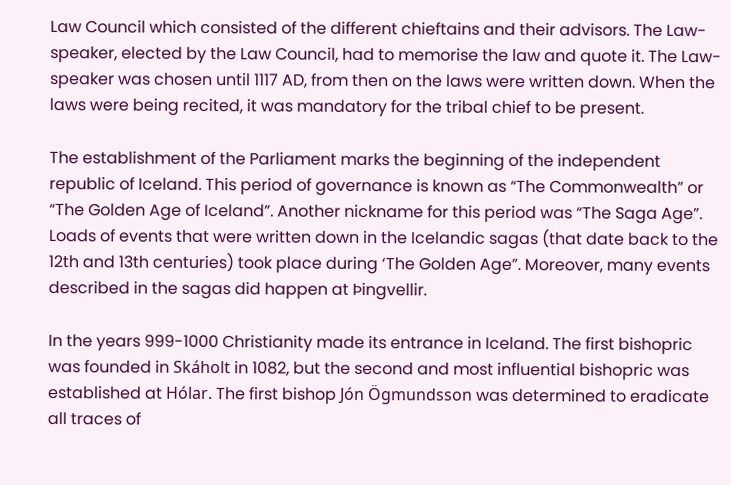Law Council which consisted of the different chieftains and their advisors. The Law-speaker, elected by the Law Council, had to memorise the law and quote it. The Law-speaker was chosen until 1117 AD, from then on the laws were written down. When the laws were being recited, it was mandatory for the tribal chief to be present.

The establishment of the Parliament marks the beginning of the independent republic of Iceland. This period of governance is known as “The Commonwealth” or “The Golden Age of Iceland”. Another nickname for this period was “The Saga Age”. Loads of events that were written down in the Icelandic sagas (that date back to the 12th and 13th centuries) took place during ‘The Golden Age”. Moreover, many events described in the sagas did happen at Þingvellir.

In the years 999-1000 Christianity made its entrance in Iceland. The first bishopric was founded in Skáholt in 1082, but the second and most influential bishopric was established at Hólar. The first bishop Jón Ögmundsson was determined to eradicate all traces of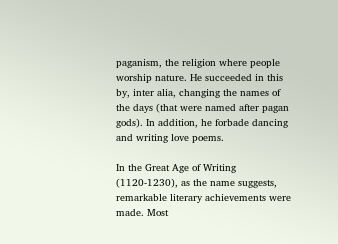paganism, the religion where people worship nature. He succeeded in this by, inter alia, changing the names of the days (that were named after pagan gods). In addition, he forbade dancing and writing love poems.

In the Great Age of Writing (1120-1230), as the name suggests, remarkable literary achievements were made. Most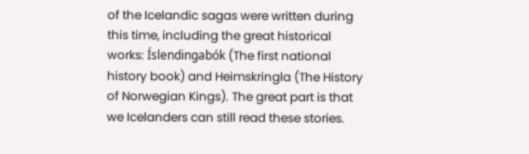of the Icelandic sagas were written during this time, including the great historical works: Íslendingabók (The first national history book) and Heimskringla (The History of Norwegian Kings). The great part is that we Icelanders can still read these stories.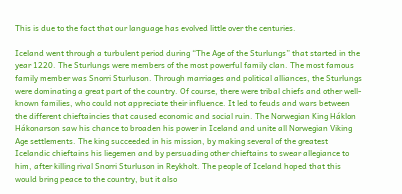This is due to the fact that our language has evolved little over the centuries.

Iceland went through a turbulent period during “The Age of the Sturlungs” that started in the year 1220. The Sturlungs were members of the most powerful family clan. The most famous family member was Snorri Sturluson. Through marriages and political alliances, the Sturlungs were dominating a great part of the country. Of course, there were tribal chiefs and other well-known families, who could not appreciate their influence. It led to feuds and wars between the different chieftaincies that caused economic and social ruin. The Norwegian King Háklon Hákonarson saw his chance to broaden his power in Iceland and unite all Norwegian Viking Age settlements. The king succeeded in his mission, by making several of the greatest Icelandic chieftains his liegemen and by persuading other chieftains to swear allegiance to him, after killing rival Snorri Sturluson in Reykholt. The people of Iceland hoped that this would bring peace to the country, but it also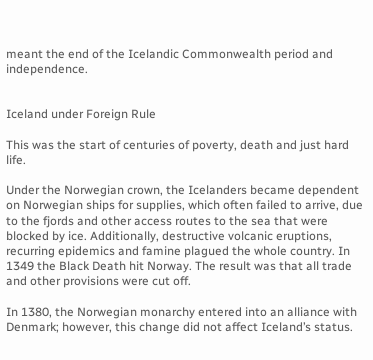meant the end of the Icelandic Commonwealth period and independence.


Iceland under Foreign Rule

This was the start of centuries of poverty, death and just hard life.

Under the Norwegian crown, the Icelanders became dependent on Norwegian ships for supplies, which often failed to arrive, due to the fjords and other access routes to the sea that were blocked by ice. Additionally, destructive volcanic eruptions, recurring epidemics and famine plagued the whole country. In 1349 the Black Death hit Norway. The result was that all trade and other provisions were cut off.

In 1380, the Norwegian monarchy entered into an alliance with Denmark; however, this change did not affect Iceland’s status.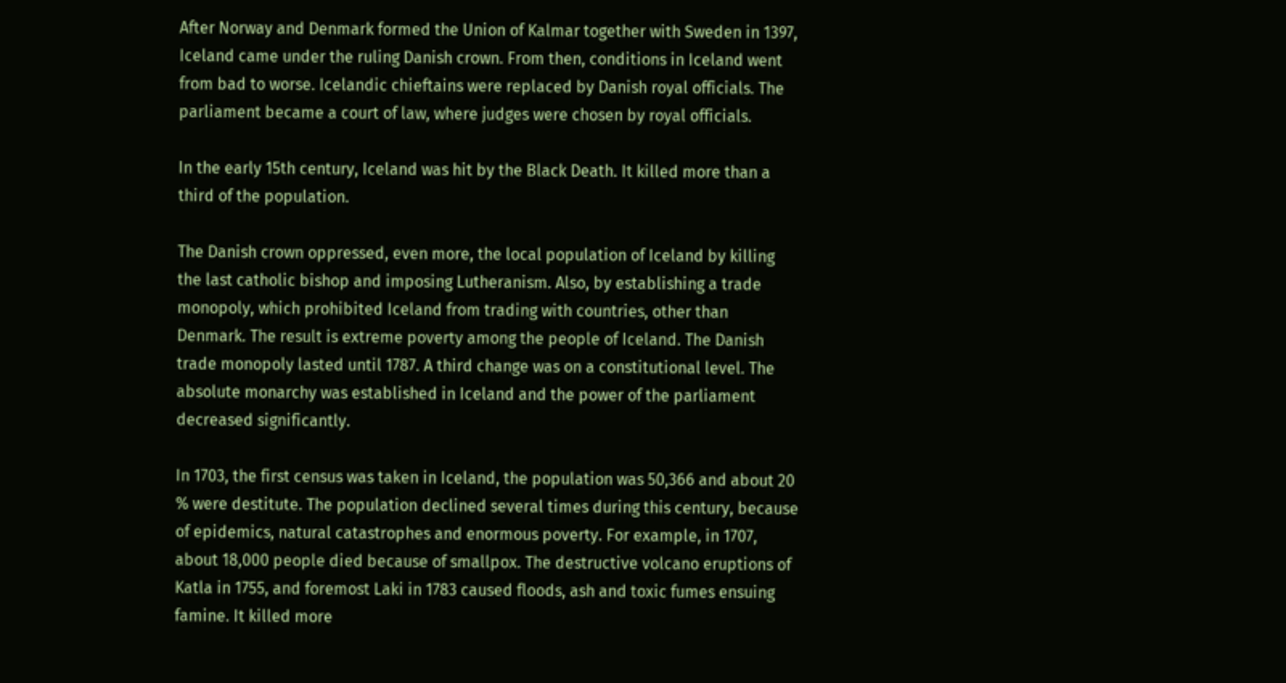After Norway and Denmark formed the Union of Kalmar together with Sweden in 1397, Iceland came under the ruling Danish crown. From then, conditions in Iceland went from bad to worse. Icelandic chieftains were replaced by Danish royal officials. The parliament became a court of law, where judges were chosen by royal officials.

In the early 15th century, Iceland was hit by the Black Death. It killed more than a third of the population.

The Danish crown oppressed, even more, the local population of Iceland by killing the last catholic bishop and imposing Lutheranism. Also, by establishing a trade monopoly, which prohibited Iceland from trading with countries, other than Denmark. The result is extreme poverty among the people of Iceland. The Danish trade monopoly lasted until 1787. A third change was on a constitutional level. The absolute monarchy was established in Iceland and the power of the parliament decreased significantly.

In 1703, the first census was taken in Iceland, the population was 50,366 and about 20 % were destitute. The population declined several times during this century, because of epidemics, natural catastrophes and enormous poverty. For example, in 1707, about 18,000 people died because of smallpox. The destructive volcano eruptions of Katla in 1755, and foremost Laki in 1783 caused floods, ash and toxic fumes ensuing famine. It killed more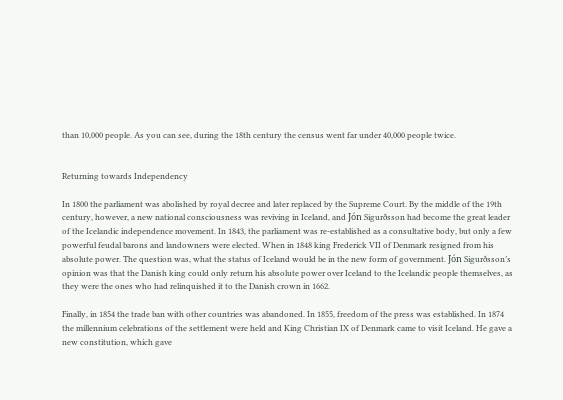than 10,000 people. As you can see, during the 18th century the census went far under 40,000 people twice.


Returning towards Independency

In 1800 the parliament was abolished by royal decree and later replaced by the Supreme Court. By the middle of the 19th century, however, a new national consciousness was reviving in Iceland, and Jón Sigurðsson had become the great leader of the Icelandic independence movement. In 1843, the parliament was re-established as a consultative body, but only a few powerful feudal barons and landowners were elected. When in 1848 king Frederick VII of Denmark resigned from his absolute power. The question was, what the status of Iceland would be in the new form of government. Jón Sigurðsson’s opinion was that the Danish king could only return his absolute power over Iceland to the Icelandic people themselves, as they were the ones who had relinquished it to the Danish crown in 1662.

Finally, in 1854 the trade ban with other countries was abandoned. In 1855, freedom of the press was established. In 1874 the millennium celebrations of the settlement were held and King Christian IX of Denmark came to visit Iceland. He gave a new constitution, which gave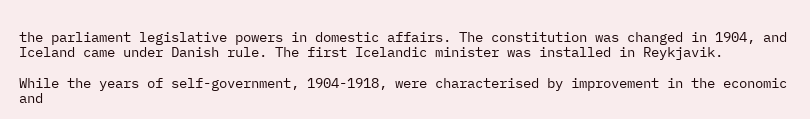the parliament legislative powers in domestic affairs. The constitution was changed in 1904, and Iceland came under Danish rule. The first Icelandic minister was installed in Reykjavik.

While the years of self-government, 1904-1918, were characterised by improvement in the economic and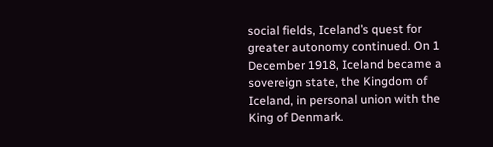social fields, Iceland’s quest for greater autonomy continued. On 1 December 1918, Iceland became a sovereign state, the Kingdom of Iceland, in personal union with the King of Denmark.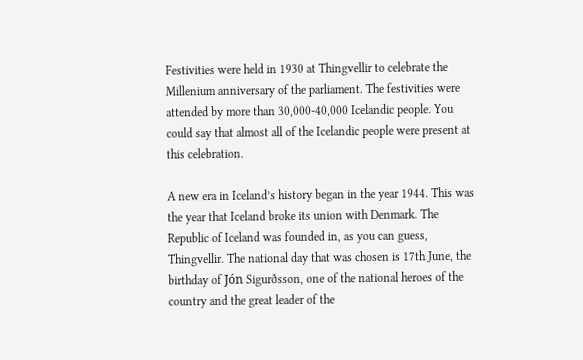Festivities were held in 1930 at Thingvellir to celebrate the Millenium anniversary of the parliament. The festivities were attended by more than 30,000-40,000 Icelandic people. You could say that almost all of the Icelandic people were present at this celebration.

A new era in Iceland’s history began in the year 1944. This was the year that Iceland broke its union with Denmark. The Republic of Iceland was founded in, as you can guess, Thingvellir. The national day that was chosen is 17th June, the birthday of Jón Sigurðsson, one of the national heroes of the country and the great leader of the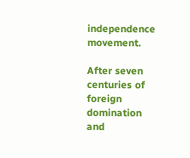independence movement.

After seven centuries of foreign domination and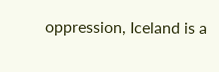oppression, Iceland is a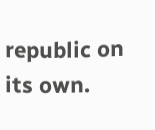republic on its own.